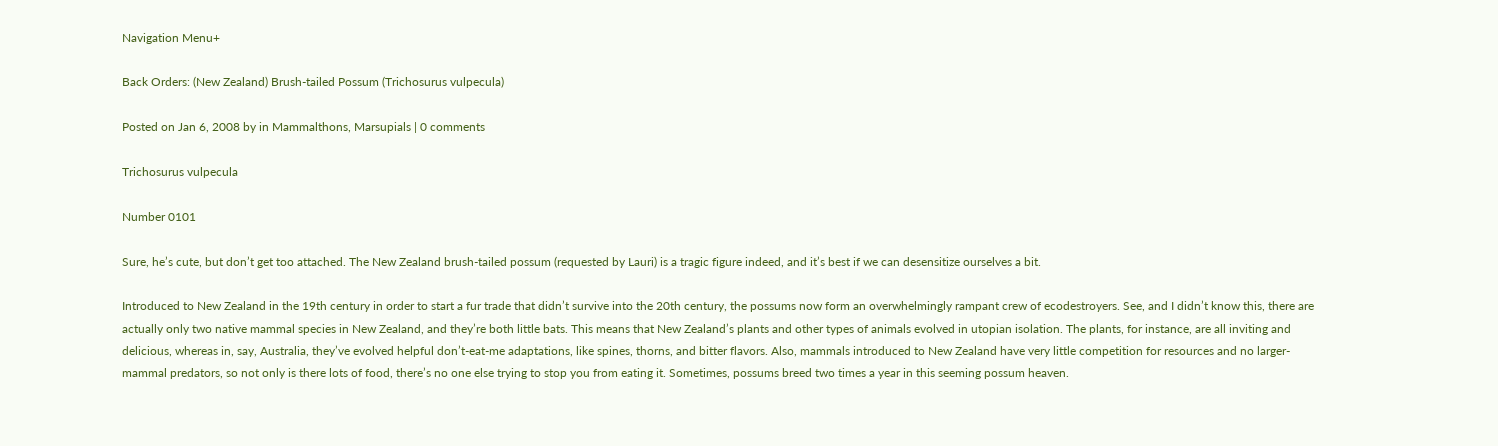Navigation Menu+

Back Orders: (New Zealand) Brush-tailed Possum (Trichosurus vulpecula)

Posted on Jan 6, 2008 by in Mammalthons, Marsupials | 0 comments

Trichosurus vulpecula

Number 0101

Sure, he’s cute, but don’t get too attached. The New Zealand brush-tailed possum (requested by Lauri) is a tragic figure indeed, and it’s best if we can desensitize ourselves a bit.

Introduced to New Zealand in the 19th century in order to start a fur trade that didn’t survive into the 20th century, the possums now form an overwhelmingly rampant crew of ecodestroyers. See, and I didn’t know this, there are actually only two native mammal species in New Zealand, and they’re both little bats. This means that New Zealand’s plants and other types of animals evolved in utopian isolation. The plants, for instance, are all inviting and delicious, whereas in, say, Australia, they’ve evolved helpful don’t-eat-me adaptations, like spines, thorns, and bitter flavors. Also, mammals introduced to New Zealand have very little competition for resources and no larger-mammal predators, so not only is there lots of food, there’s no one else trying to stop you from eating it. Sometimes, possums breed two times a year in this seeming possum heaven.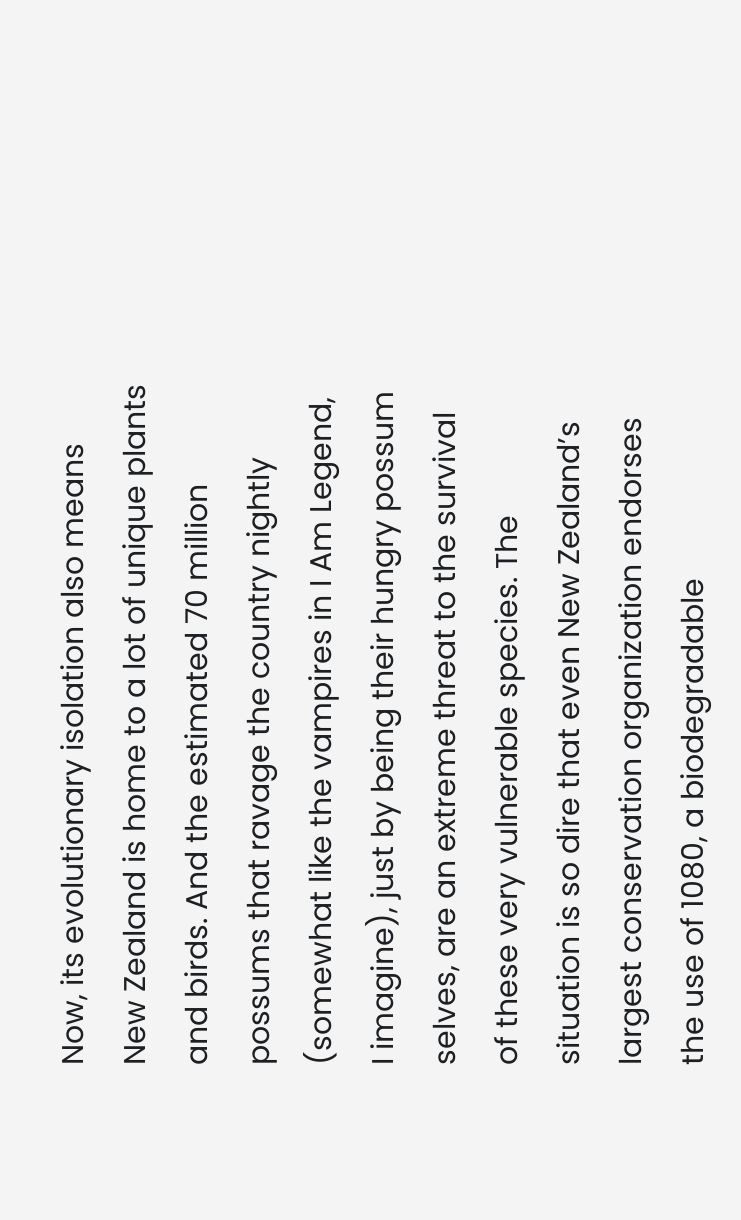Now, its evolutionary isolation also means New Zealand is home to a lot of unique plants and birds. And the estimated 70 million possums that ravage the country nightly (somewhat like the vampires in I Am Legend, I imagine), just by being their hungry possum selves, are an extreme threat to the survival of these very vulnerable species. The situation is so dire that even New Zealand’s largest conservation organization endorses the use of 1080, a biodegradable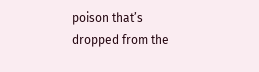poison that’s dropped from the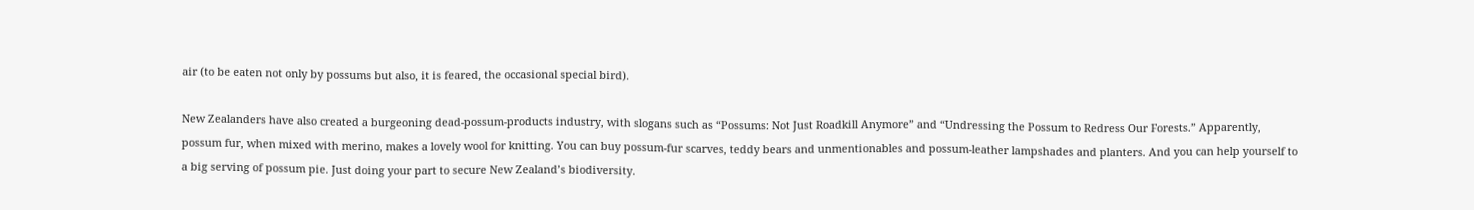air (to be eaten not only by possums but also, it is feared, the occasional special bird).

New Zealanders have also created a burgeoning dead-possum-products industry, with slogans such as “Possums: Not Just Roadkill Anymore” and “Undressing the Possum to Redress Our Forests.” Apparently, possum fur, when mixed with merino, makes a lovely wool for knitting. You can buy possum-fur scarves, teddy bears and unmentionables and possum-leather lampshades and planters. And you can help yourself to a big serving of possum pie. Just doing your part to secure New Zealand’s biodiversity.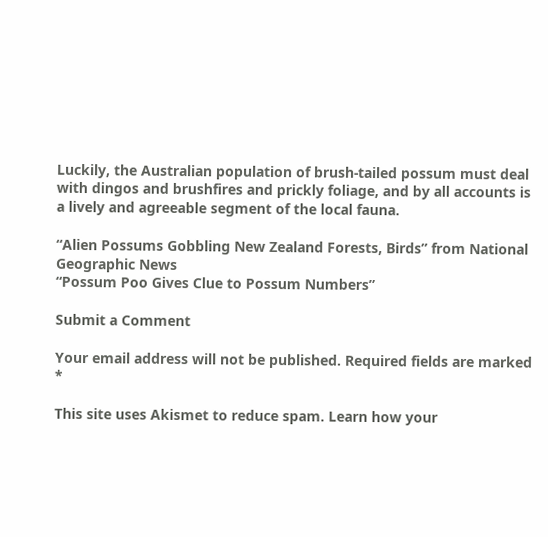Luckily, the Australian population of brush-tailed possum must deal with dingos and brushfires and prickly foliage, and by all accounts is a lively and agreeable segment of the local fauna.

“Alien Possums Gobbling New Zealand Forests, Birds” from National Geographic News
“Possum Poo Gives Clue to Possum Numbers”

Submit a Comment

Your email address will not be published. Required fields are marked *

This site uses Akismet to reduce spam. Learn how your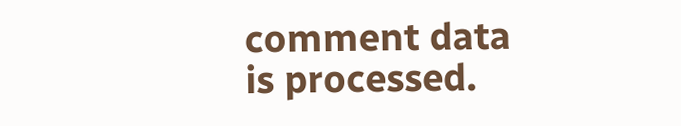comment data is processed.